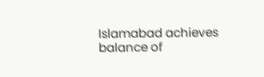Islamabad achieves balance of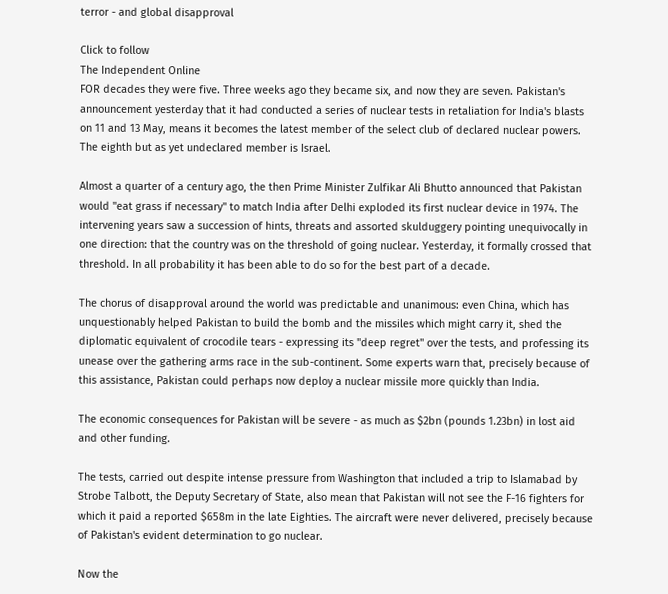terror - and global disapproval

Click to follow
The Independent Online
FOR decades they were five. Three weeks ago they became six, and now they are seven. Pakistan's announcement yesterday that it had conducted a series of nuclear tests in retaliation for India's blasts on 11 and 13 May, means it becomes the latest member of the select club of declared nuclear powers. The eighth but as yet undeclared member is Israel.

Almost a quarter of a century ago, the then Prime Minister Zulfikar Ali Bhutto announced that Pakistan would "eat grass if necessary" to match India after Delhi exploded its first nuclear device in 1974. The intervening years saw a succession of hints, threats and assorted skulduggery pointing unequivocally in one direction: that the country was on the threshold of going nuclear. Yesterday, it formally crossed that threshold. In all probability it has been able to do so for the best part of a decade.

The chorus of disapproval around the world was predictable and unanimous: even China, which has unquestionably helped Pakistan to build the bomb and the missiles which might carry it, shed the diplomatic equivalent of crocodile tears - expressing its "deep regret" over the tests, and professing its unease over the gathering arms race in the sub-continent. Some experts warn that, precisely because of this assistance, Pakistan could perhaps now deploy a nuclear missile more quickly than India.

The economic consequences for Pakistan will be severe - as much as $2bn (pounds 1.23bn) in lost aid and other funding.

The tests, carried out despite intense pressure from Washington that included a trip to Islamabad by Strobe Talbott, the Deputy Secretary of State, also mean that Pakistan will not see the F-16 fighters for which it paid a reported $658m in the late Eighties. The aircraft were never delivered, precisely because of Pakistan's evident determination to go nuclear.

Now the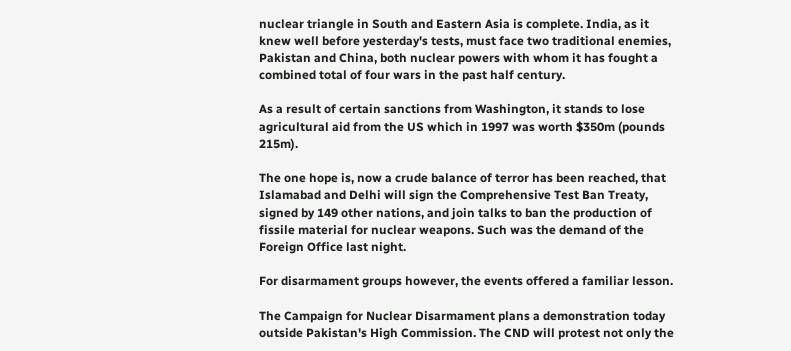nuclear triangle in South and Eastern Asia is complete. India, as it knew well before yesterday's tests, must face two traditional enemies, Pakistan and China, both nuclear powers with whom it has fought a combined total of four wars in the past half century.

As a result of certain sanctions from Washington, it stands to lose agricultural aid from the US which in 1997 was worth $350m (pounds 215m).

The one hope is, now a crude balance of terror has been reached, that Islamabad and Delhi will sign the Comprehensive Test Ban Treaty, signed by 149 other nations, and join talks to ban the production of fissile material for nuclear weapons. Such was the demand of the Foreign Office last night.

For disarmament groups however, the events offered a familiar lesson.

The Campaign for Nuclear Disarmament plans a demonstration today outside Pakistan's High Commission. The CND will protest not only the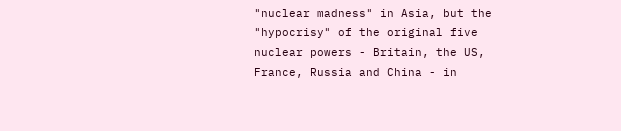"nuclear madness" in Asia, but the "hypocrisy" of the original five nuclear powers - Britain, the US, France, Russia and China - in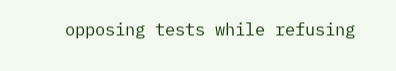opposing tests while refusing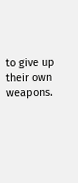to give up their own weapons.